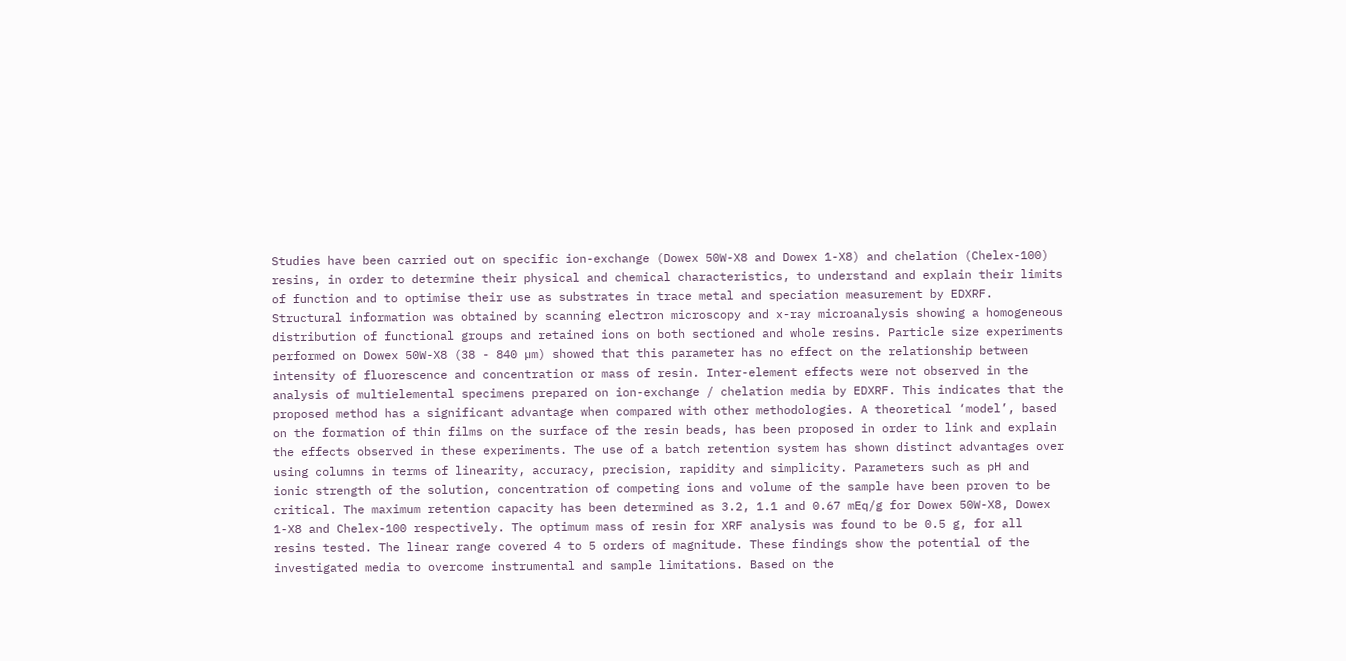Studies have been carried out on specific ion-exchange (Dowex 50W-X8 and Dowex 1-X8) and chelation (Chelex-100) resins, in order to determine their physical and chemical characteristics, to understand and explain their limits of function and to optimise their use as substrates in trace metal and speciation measurement by EDXRF. Structural information was obtained by scanning electron microscopy and x-ray microanalysis showing a homogeneous distribution of functional groups and retained ions on both sectioned and whole resins. Particle size experiments performed on Dowex 50W-X8 (38 - 840 µm) showed that this parameter has no effect on the relationship between intensity of fluorescence and concentration or mass of resin. Inter-element effects were not observed in the analysis of multielemental specimens prepared on ion-exchange / chelation media by EDXRF. This indicates that the proposed method has a significant advantage when compared with other methodologies. A theoretical ‘model’, based on the formation of thin films on the surface of the resin beads, has been proposed in order to link and explain the effects observed in these experiments. The use of a batch retention system has shown distinct advantages over using columns in terms of linearity, accuracy, precision, rapidity and simplicity. Parameters such as pH and ionic strength of the solution, concentration of competing ions and volume of the sample have been proven to be critical. The maximum retention capacity has been determined as 3.2, 1.1 and 0.67 mEq/g for Dowex 50W-X8, Dowex 1-X8 and Chelex-100 respectively. The optimum mass of resin for XRF analysis was found to be 0.5 g, for all resins tested. The linear range covered 4 to 5 orders of magnitude. These findings show the potential of the investigated media to overcome instrumental and sample limitations. Based on the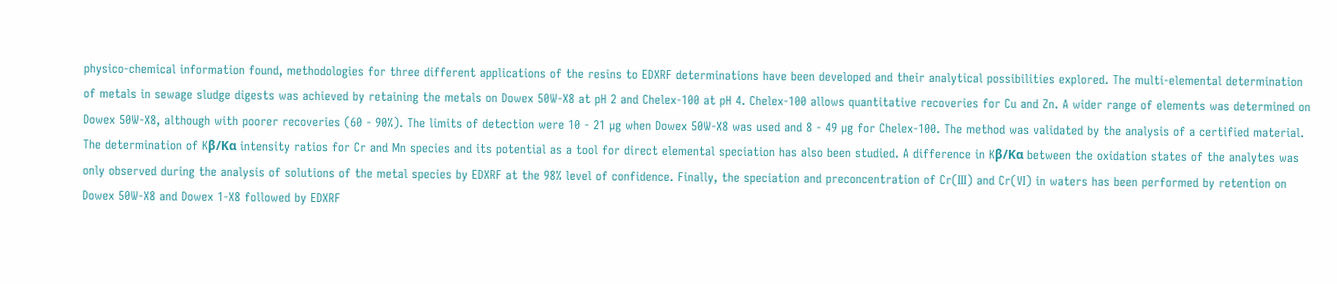physico-chemical information found, methodologies for three different applications of the resins to EDXRF determinations have been developed and their analytical possibilities explored. The multi-elemental determination of metals in sewage sludge digests was achieved by retaining the metals on Dowex 50W-X8 at pH 2 and Chelex-100 at pH 4. Chelex-100 allows quantitative recoveries for Cu and Zn. A wider range of elements was determined on Dowex 50W-X8, although with poorer recoveries (60 - 90%). The limits of detection were 10 - 21 µg when Dowex 50W-X8 was used and 8 - 49 µg for Chelex-100. The method was validated by the analysis of a certified material. The determination of Kβ/Kα intensity ratios for Cr and Mn species and its potential as a tool for direct elemental speciation has also been studied. A difference in Kβ/Kα between the oxidation states of the analytes was only observed during the analysis of solutions of the metal species by EDXRF at the 98% level of confidence. Finally, the speciation and preconcentration of Cr(III) and Cr(VI) in waters has been performed by retention on Dowex 50W-X8 and Dowex 1-X8 followed by EDXRF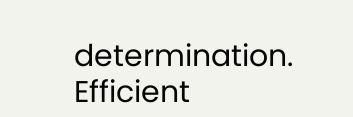determination. Efficient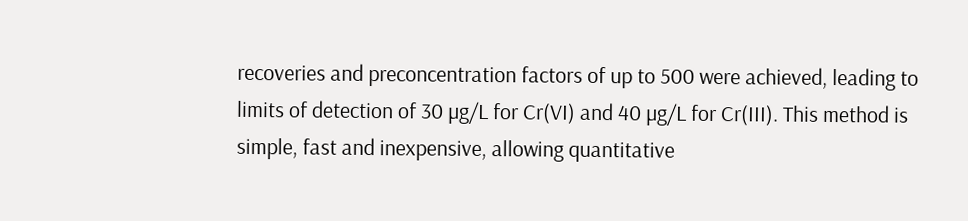recoveries and preconcentration factors of up to 500 were achieved, leading to limits of detection of 30 µg/L for Cr(VI) and 40 µg/L for Cr(III). This method is simple, fast and inexpensive, allowing quantitative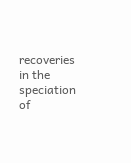recoveries in the speciation of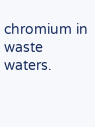chromium in waste waters.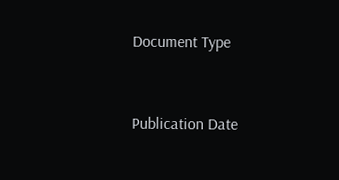Document Type


Publication Date